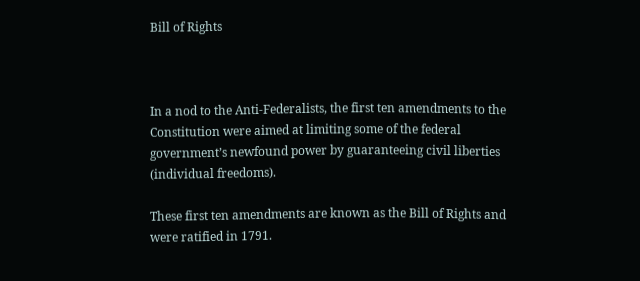Bill of Rights



In a nod to the Anti-Federalists, the first ten amendments to the Constitution were aimed at limiting some of the federal government’s newfound power by guaranteeing civil liberties (individual freedoms).

These first ten amendments are known as the Bill of Rights and were ratified in 1791.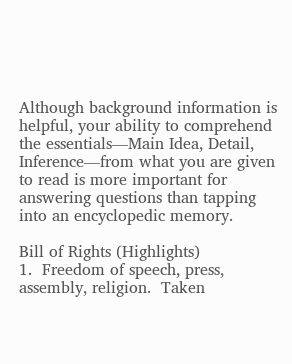Although background information is helpful, your ability to comprehend the essentials—Main Idea, Detail, Inference—from what you are given to read is more important for answering questions than tapping into an encyclopedic memory.

Bill of Rights (Highlights)
1.  Freedom of speech, press, assembly, religion.  Taken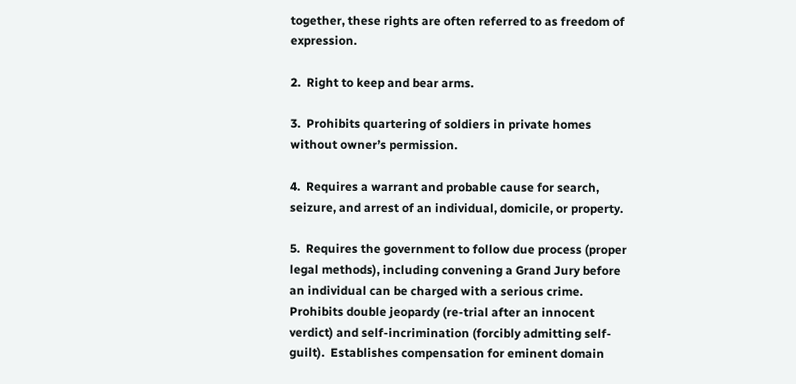together, these rights are often referred to as freedom of expression.

2.  Right to keep and bear arms.

3.  Prohibits quartering of soldiers in private homes without owner’s permission.

4.  Requires a warrant and probable cause for search, seizure, and arrest of an individual, domicile, or property.

5.  Requires the government to follow due process (proper legal methods), including convening a Grand Jury before an individual can be charged with a serious crime.  Prohibits double jeopardy (re-trial after an innocent verdict) and self-incrimination (forcibly admitting self-guilt).  Establishes compensation for eminent domain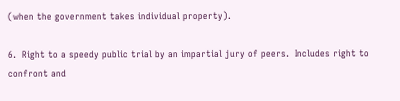(when the government takes individual property).

6.  Right to a speedy public trial by an impartial jury of peers.  Includes right to confront and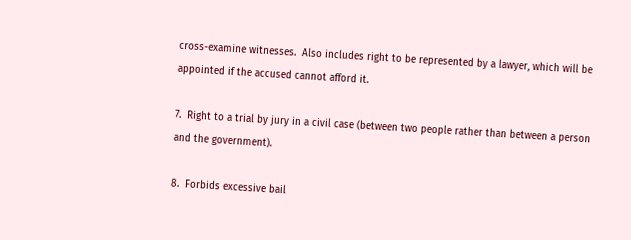cross-examine witnesses.  Also includes right to be represented by a lawyer, which will be appointed if the accused cannot afford it.

7.  Right to a trial by jury in a civil case (between two people rather than between a person and the government).

8.  Forbids excessive bail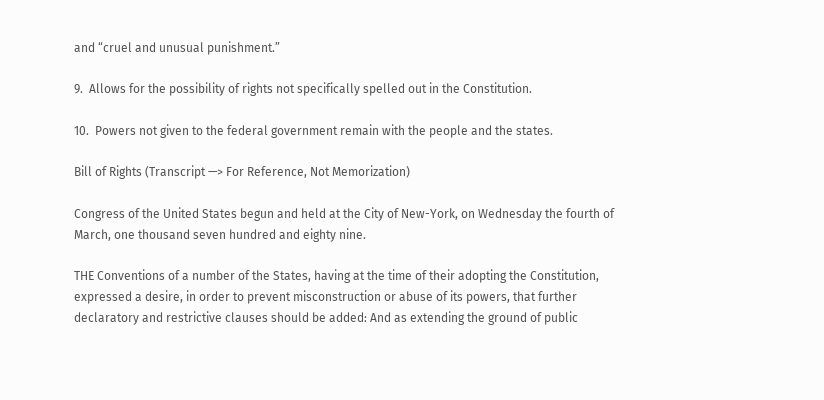and “cruel and unusual punishment.”

9.  Allows for the possibility of rights not specifically spelled out in the Constitution.

10.  Powers not given to the federal government remain with the people and the states.

Bill of Rights (Transcript —> For Reference, Not Memorization)

Congress of the United States begun and held at the City of New-York, on Wednesday the fourth of March, one thousand seven hundred and eighty nine.

THE Conventions of a number of the States, having at the time of their adopting the Constitution, expressed a desire, in order to prevent misconstruction or abuse of its powers, that further declaratory and restrictive clauses should be added: And as extending the ground of public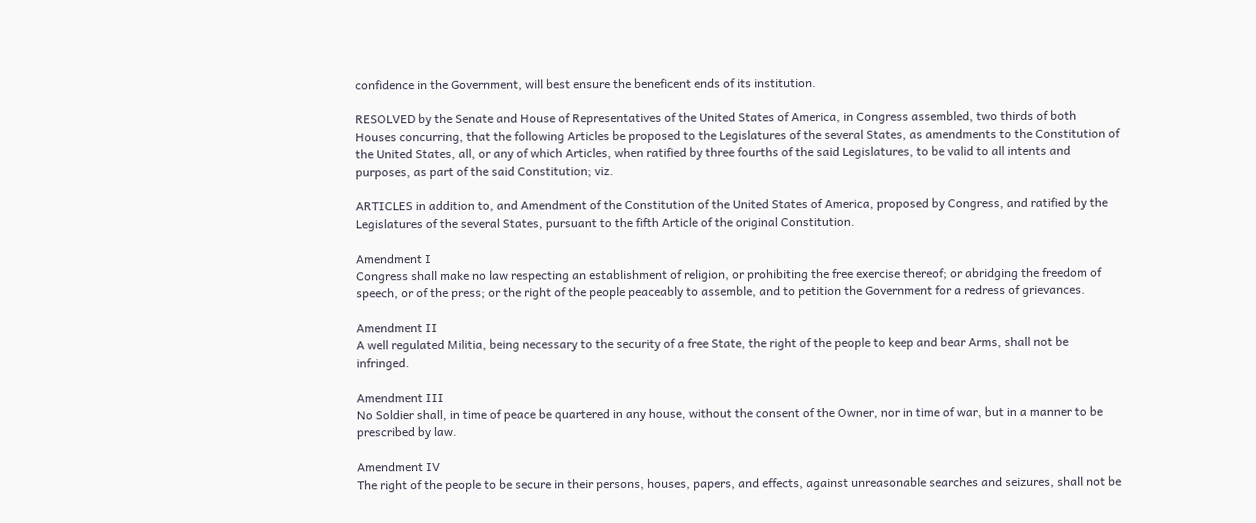confidence in the Government, will best ensure the beneficent ends of its institution.

RESOLVED by the Senate and House of Representatives of the United States of America, in Congress assembled, two thirds of both Houses concurring, that the following Articles be proposed to the Legislatures of the several States, as amendments to the Constitution of the United States, all, or any of which Articles, when ratified by three fourths of the said Legislatures, to be valid to all intents and purposes, as part of the said Constitution; viz.

ARTICLES in addition to, and Amendment of the Constitution of the United States of America, proposed by Congress, and ratified by the Legislatures of the several States, pursuant to the fifth Article of the original Constitution.

Amendment I
Congress shall make no law respecting an establishment of religion, or prohibiting the free exercise thereof; or abridging the freedom of speech, or of the press; or the right of the people peaceably to assemble, and to petition the Government for a redress of grievances.

Amendment II
A well regulated Militia, being necessary to the security of a free State, the right of the people to keep and bear Arms, shall not be infringed.

Amendment III
No Soldier shall, in time of peace be quartered in any house, without the consent of the Owner, nor in time of war, but in a manner to be prescribed by law.

Amendment IV
The right of the people to be secure in their persons, houses, papers, and effects, against unreasonable searches and seizures, shall not be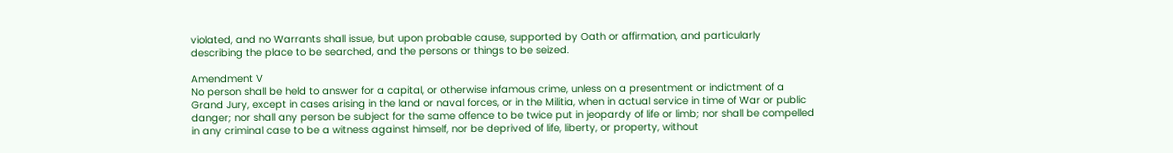violated, and no Warrants shall issue, but upon probable cause, supported by Oath or affirmation, and particularly describing the place to be searched, and the persons or things to be seized.

Amendment V
No person shall be held to answer for a capital, or otherwise infamous crime, unless on a presentment or indictment of a Grand Jury, except in cases arising in the land or naval forces, or in the Militia, when in actual service in time of War or public danger; nor shall any person be subject for the same offence to be twice put in jeopardy of life or limb; nor shall be compelled in any criminal case to be a witness against himself, nor be deprived of life, liberty, or property, without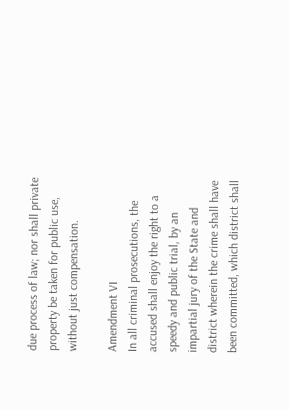due process of law; nor shall private property be taken for public use, without just compensation.

Amendment VI
In all criminal prosecutions, the accused shall enjoy the right to a speedy and public trial, by an impartial jury of the State and district wherein the crime shall have been committed, which district shall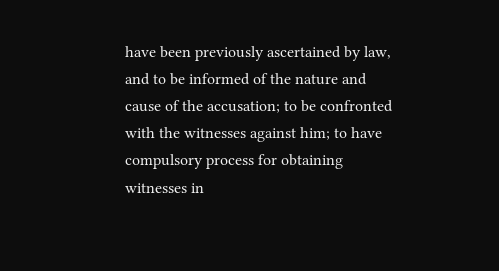have been previously ascertained by law, and to be informed of the nature and cause of the accusation; to be confronted with the witnesses against him; to have compulsory process for obtaining witnesses in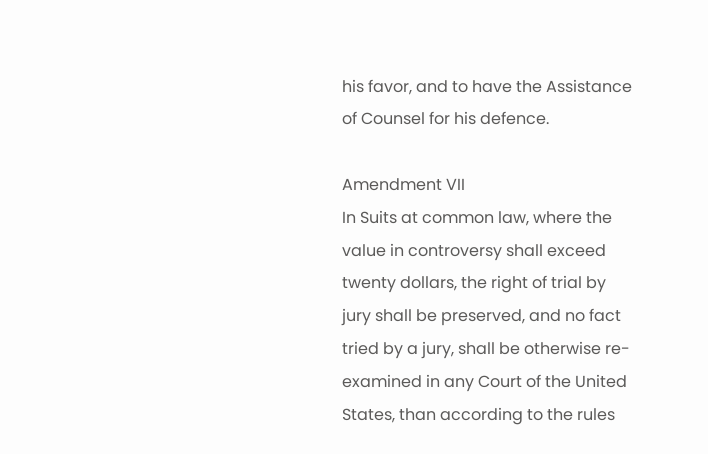his favor, and to have the Assistance of Counsel for his defence.

Amendment VII
In Suits at common law, where the value in controversy shall exceed twenty dollars, the right of trial by jury shall be preserved, and no fact tried by a jury, shall be otherwise re-examined in any Court of the United States, than according to the rules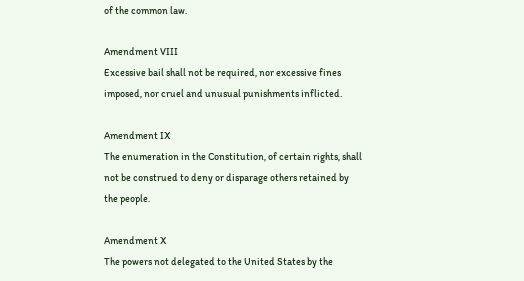of the common law.

Amendment VIII
Excessive bail shall not be required, nor excessive fines imposed, nor cruel and unusual punishments inflicted.

Amendment IX
The enumeration in the Constitution, of certain rights, shall not be construed to deny or disparage others retained by the people.

Amendment X
The powers not delegated to the United States by the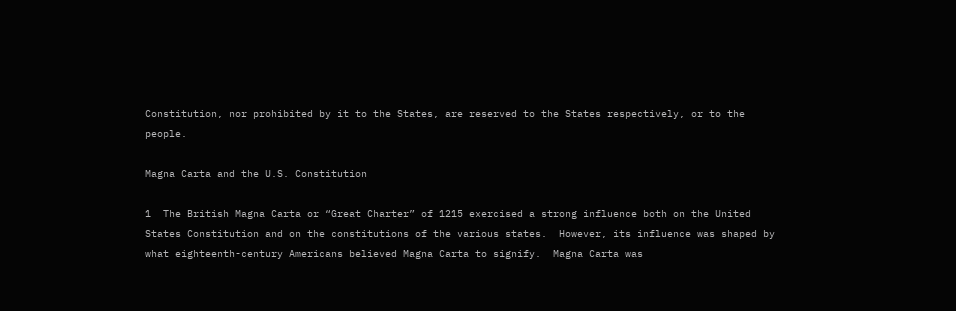Constitution, nor prohibited by it to the States, are reserved to the States respectively, or to the people.

Magna Carta and the U.S. Constitution

1  The British Magna Carta or “Great Charter” of 1215 exercised a strong influence both on the United States Constitution and on the constitutions of the various states.  However, its influence was shaped by what eighteenth-century Americans believed Magna Carta to signify.  Magna Carta was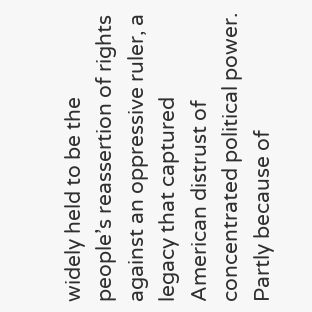widely held to be the people’s reassertion of rights against an oppressive ruler, a legacy that captured American distrust of concentrated political power.  Partly because of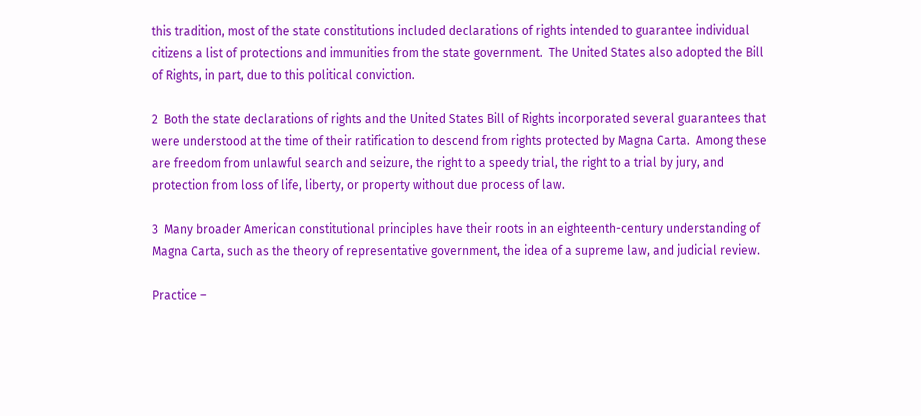this tradition, most of the state constitutions included declarations of rights intended to guarantee individual citizens a list of protections and immunities from the state government.  The United States also adopted the Bill of Rights, in part, due to this political conviction.

2  Both the state declarations of rights and the United States Bill of Rights incorporated several guarantees that were understood at the time of their ratification to descend from rights protected by Magna Carta.  Among these are freedom from unlawful search and seizure, the right to a speedy trial, the right to a trial by jury, and protection from loss of life, liberty, or property without due process of law.

3  Many broader American constitutional principles have their roots in an eighteenth-century understanding of Magna Carta, such as the theory of representative government, the idea of a supreme law, and judicial review.

Practice –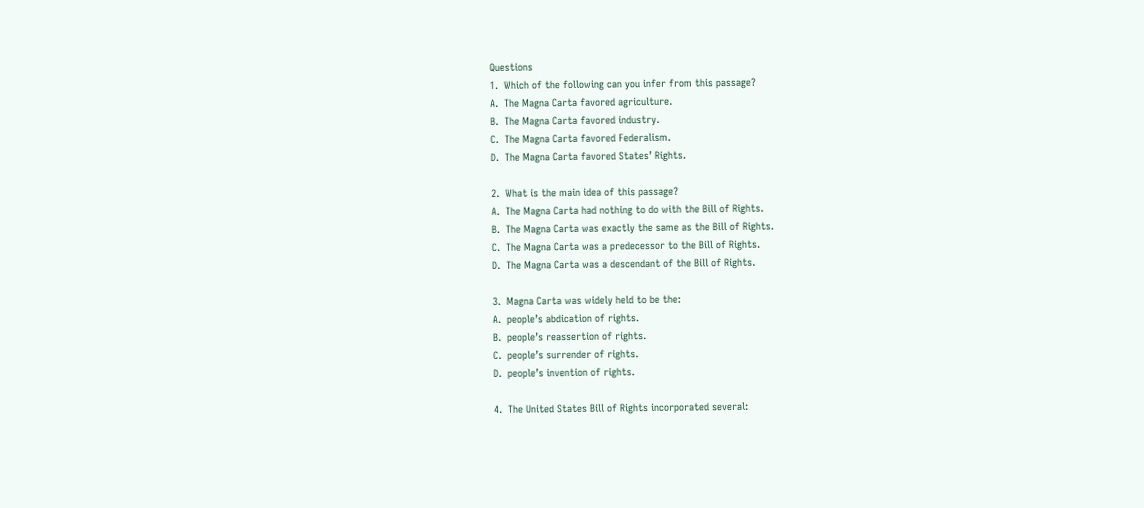Questions
1.  Which of the following can you infer from this passage?
A.  The Magna Carta favored agriculture.
B.  The Magna Carta favored industry.
C.  The Magna Carta favored Federalism.
D.  The Magna Carta favored States’ Rights.

2.  What is the main idea of this passage?
A.  The Magna Carta had nothing to do with the Bill of Rights.
B.  The Magna Carta was exactly the same as the Bill of Rights.
C.  The Magna Carta was a predecessor to the Bill of Rights.
D.  The Magna Carta was a descendant of the Bill of Rights.

3.  Magna Carta was widely held to be the:
A.  people’s abdication of rights.
B.  people’s reassertion of rights.
C.  people’s surrender of rights.
D.  people’s invention of rights.

4.  The United States Bill of Rights incorporated several: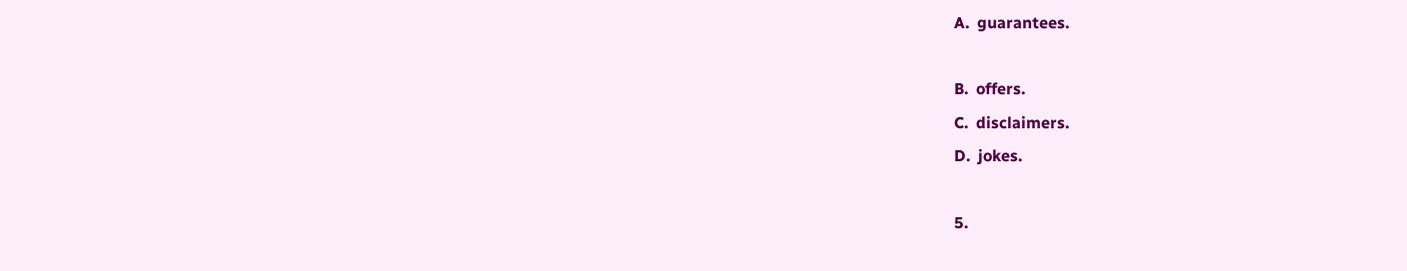A.  guarantees.

B.  offers.
C.  disclaimers.
D.  jokes.

5.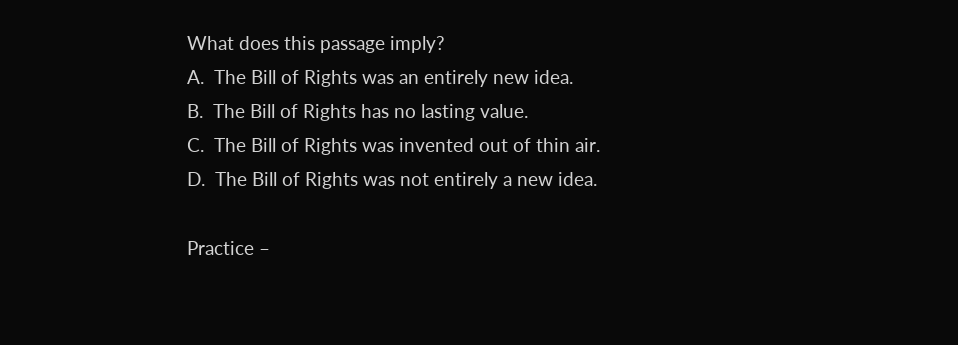What does this passage imply?
A.  The Bill of Rights was an entirely new idea.
B.  The Bill of Rights has no lasting value.
C.  The Bill of Rights was invented out of thin air.
D.  The Bill of Rights was not entirely a new idea.

Practice –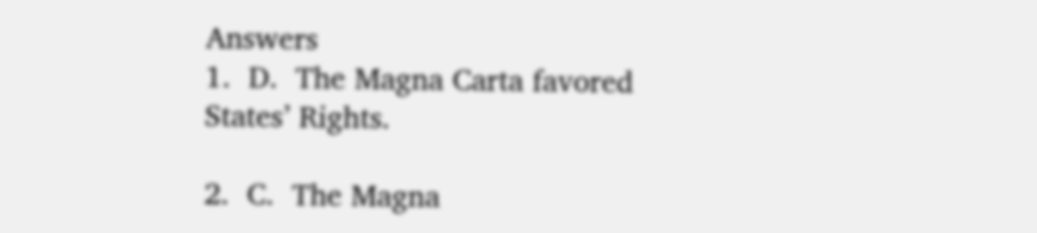Answers
1.  D.  The Magna Carta favored States’ Rights.

2.  C.  The Magna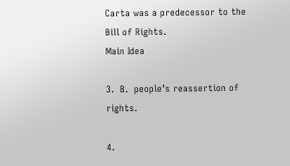Carta was a predecessor to the Bill of Rights.
Main Idea

3.  B.  people’s reassertion of rights.

4.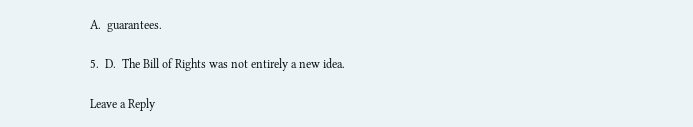A.  guarantees.

5.  D.  The Bill of Rights was not entirely a new idea.

Leave a Reply